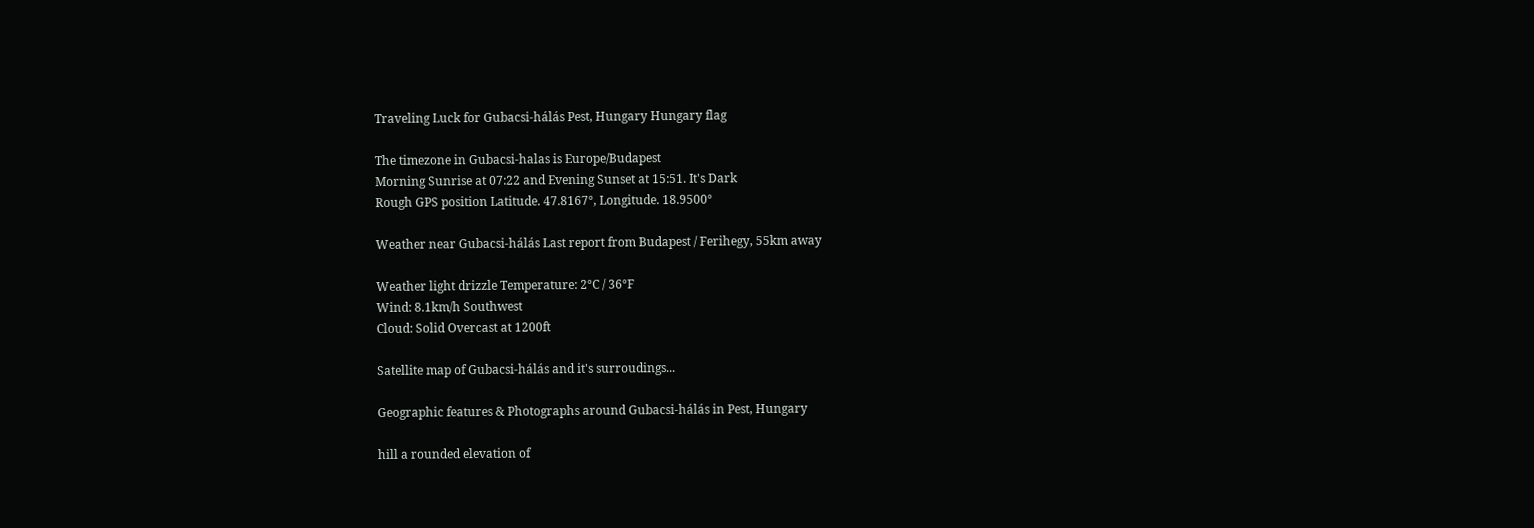Traveling Luck for Gubacsi-hálás Pest, Hungary Hungary flag

The timezone in Gubacsi-halas is Europe/Budapest
Morning Sunrise at 07:22 and Evening Sunset at 15:51. It's Dark
Rough GPS position Latitude. 47.8167°, Longitude. 18.9500°

Weather near Gubacsi-hálás Last report from Budapest / Ferihegy, 55km away

Weather light drizzle Temperature: 2°C / 36°F
Wind: 8.1km/h Southwest
Cloud: Solid Overcast at 1200ft

Satellite map of Gubacsi-hálás and it's surroudings...

Geographic features & Photographs around Gubacsi-hálás in Pest, Hungary

hill a rounded elevation of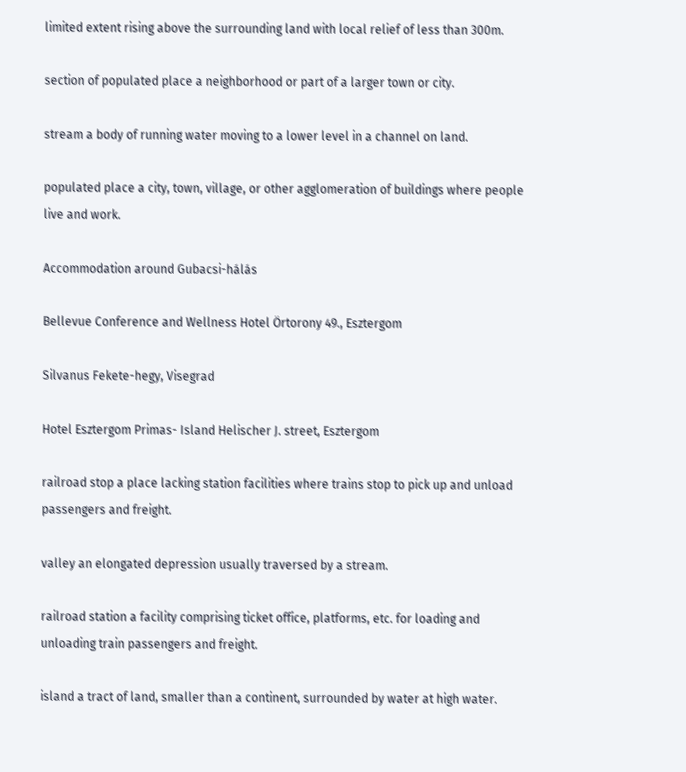limited extent rising above the surrounding land with local relief of less than 300m.

section of populated place a neighborhood or part of a larger town or city.

stream a body of running water moving to a lower level in a channel on land.

populated place a city, town, village, or other agglomeration of buildings where people live and work.

Accommodation around Gubacsi-hálás

Bellevue Conference and Wellness Hotel Örtorony 49., Esztergom

Silvanus Fekete-hegy, Visegrad

Hotel Esztergom Primas- Island Helischer J. street, Esztergom

railroad stop a place lacking station facilities where trains stop to pick up and unload passengers and freight.

valley an elongated depression usually traversed by a stream.

railroad station a facility comprising ticket office, platforms, etc. for loading and unloading train passengers and freight.

island a tract of land, smaller than a continent, surrounded by water at high water.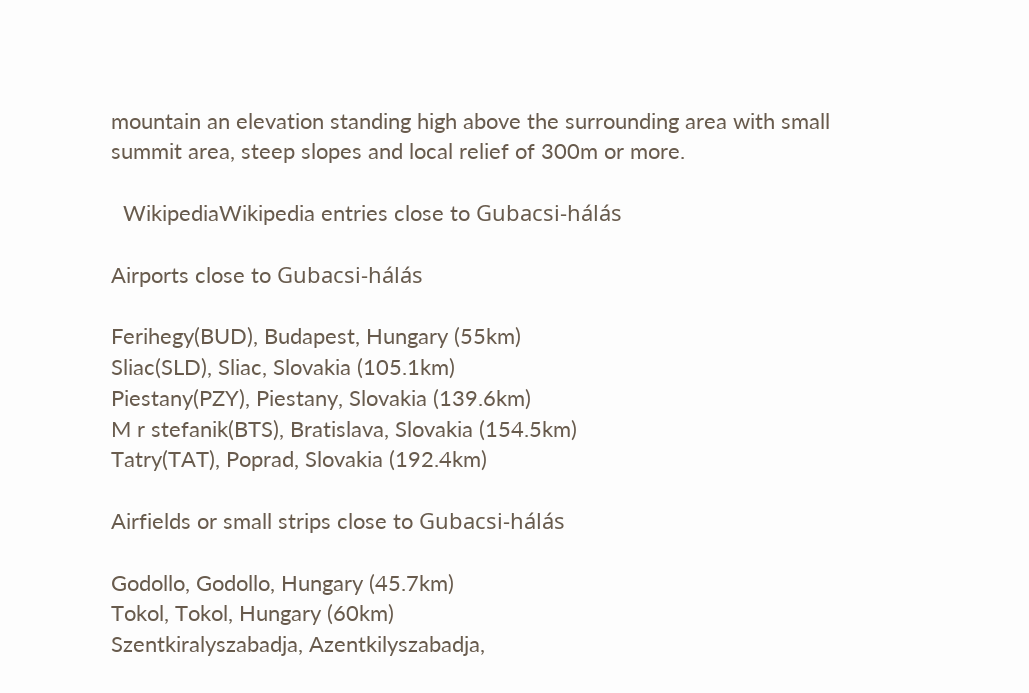mountain an elevation standing high above the surrounding area with small summit area, steep slopes and local relief of 300m or more.

  WikipediaWikipedia entries close to Gubacsi-hálás

Airports close to Gubacsi-hálás

Ferihegy(BUD), Budapest, Hungary (55km)
Sliac(SLD), Sliac, Slovakia (105.1km)
Piestany(PZY), Piestany, Slovakia (139.6km)
M r stefanik(BTS), Bratislava, Slovakia (154.5km)
Tatry(TAT), Poprad, Slovakia (192.4km)

Airfields or small strips close to Gubacsi-hálás

Godollo, Godollo, Hungary (45.7km)
Tokol, Tokol, Hungary (60km)
Szentkiralyszabadja, Azentkilyszabadja,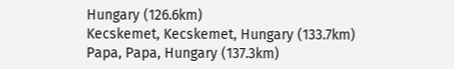Hungary (126.6km)
Kecskemet, Kecskemet, Hungary (133.7km)
Papa, Papa, Hungary (137.3km)